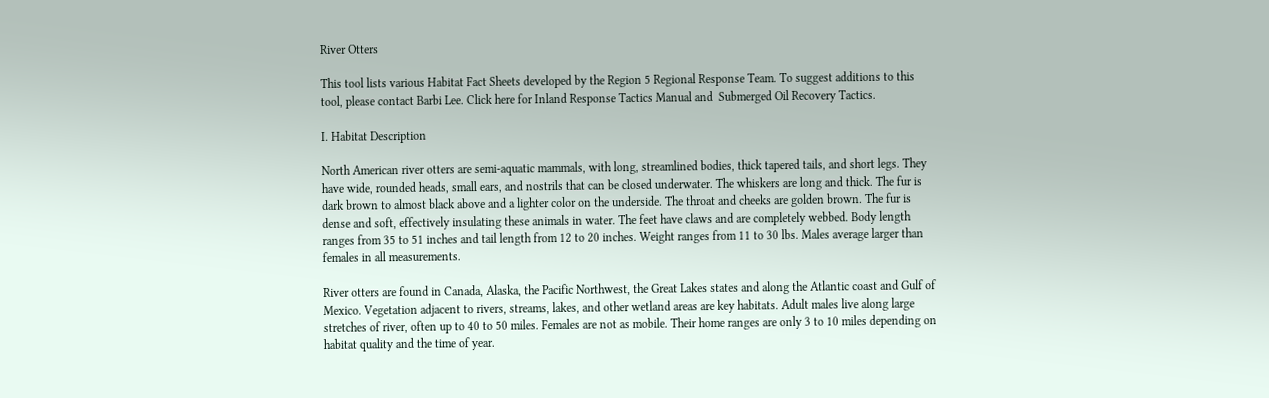River Otters

This tool lists various Habitat Fact Sheets developed by the Region 5 Regional Response Team. To suggest additions to this tool, please contact Barbi Lee. Click here for Inland Response Tactics Manual and  Submerged Oil Recovery Tactics.

I. Habitat Description

North American river otters are semi-aquatic mammals, with long, streamlined bodies, thick tapered tails, and short legs. They have wide, rounded heads, small ears, and nostrils that can be closed underwater. The whiskers are long and thick. The fur is dark brown to almost black above and a lighter color on the underside. The throat and cheeks are golden brown. The fur is dense and soft, effectively insulating these animals in water. The feet have claws and are completely webbed. Body length ranges from 35 to 51 inches and tail length from 12 to 20 inches. Weight ranges from 11 to 30 lbs. Males average larger than females in all measurements.

River otters are found in Canada, Alaska, the Pacific Northwest, the Great Lakes states and along the Atlantic coast and Gulf of Mexico. Vegetation adjacent to rivers, streams, lakes, and other wetland areas are key habitats. Adult males live along large stretches of river, often up to 40 to 50 miles. Females are not as mobile. Their home ranges are only 3 to 10 miles depending on habitat quality and the time of year.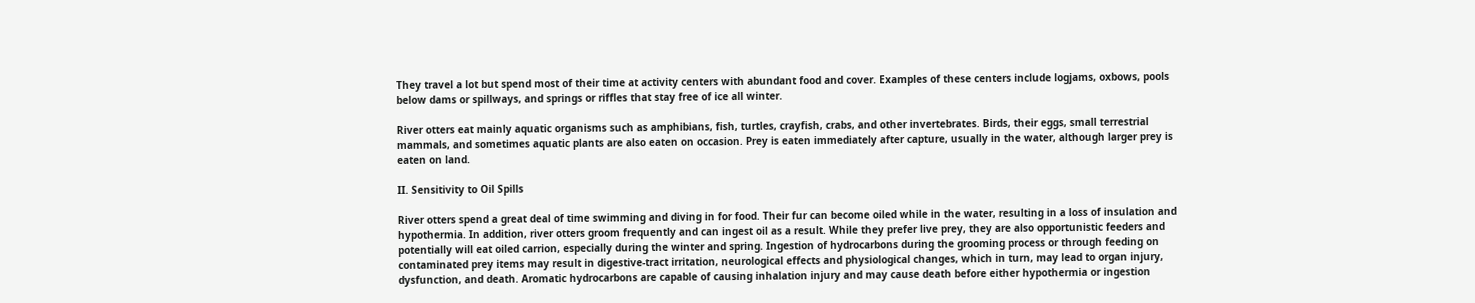They travel a lot but spend most of their time at activity centers with abundant food and cover. Examples of these centers include logjams, oxbows, pools below dams or spillways, and springs or riffles that stay free of ice all winter.

River otters eat mainly aquatic organisms such as amphibians, fish, turtles, crayfish, crabs, and other invertebrates. Birds, their eggs, small terrestrial mammals, and sometimes aquatic plants are also eaten on occasion. Prey is eaten immediately after capture, usually in the water, although larger prey is eaten on land.

II. Sensitivity to Oil Spills

River otters spend a great deal of time swimming and diving in for food. Their fur can become oiled while in the water, resulting in a loss of insulation and hypothermia. In addition, river otters groom frequently and can ingest oil as a result. While they prefer live prey, they are also opportunistic feeders and potentially will eat oiled carrion, especially during the winter and spring. Ingestion of hydrocarbons during the grooming process or through feeding on contaminated prey items may result in digestive-tract irritation, neurological effects and physiological changes, which in turn, may lead to organ injury, dysfunction, and death. Aromatic hydrocarbons are capable of causing inhalation injury and may cause death before either hypothermia or ingestion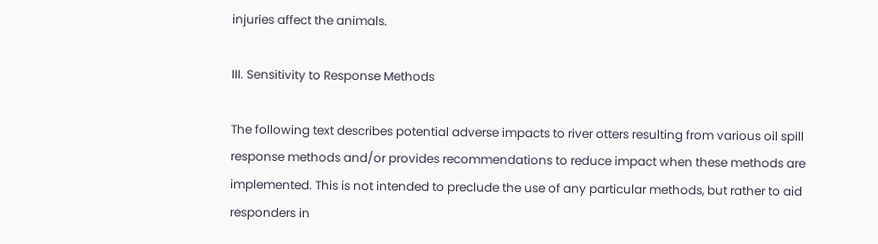injuries affect the animals.

III. Sensitivity to Response Methods

The following text describes potential adverse impacts to river otters resulting from various oil spill response methods and/or provides recommendations to reduce impact when these methods are implemented. This is not intended to preclude the use of any particular methods, but rather to aid responders in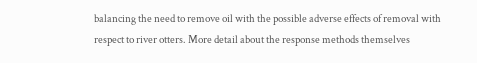balancing the need to remove oil with the possible adverse effects of removal with respect to river otters. More detail about the response methods themselves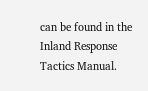can be found in the Inland Response Tactics Manual.